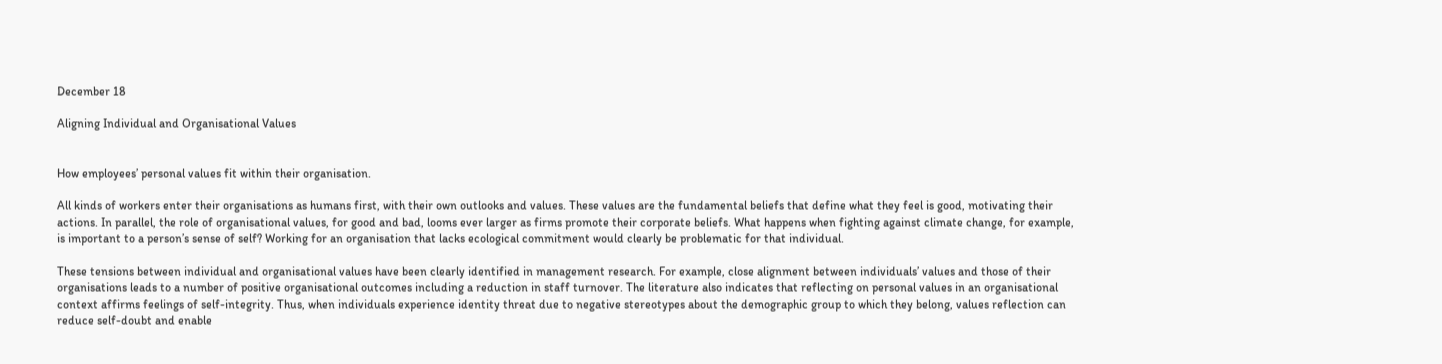December 18

Aligning Individual and Organisational Values


How employees’ personal values fit within their organisation.

All kinds of workers enter their organisations as humans first, with their own outlooks and values. These values are the fundamental beliefs that define what they feel is good, motivating their actions. In parallel, the role of organisational values, for good and bad, looms ever larger as firms promote their corporate beliefs. What happens when fighting against climate change, for example, is important to a person’s sense of self? Working for an organisation that lacks ecological commitment would clearly be problematic for that individual.

These tensions between individual and organisational values have been clearly identified in management research. For example, close alignment between individuals’ values and those of their organisations leads to a number of positive organisational outcomes including a reduction in staff turnover. The literature also indicates that reflecting on personal values in an organisational context affirms feelings of self-integrity. Thus, when individuals experience identity threat due to negative stereotypes about the demographic group to which they belong, values reflection can reduce self-doubt and enable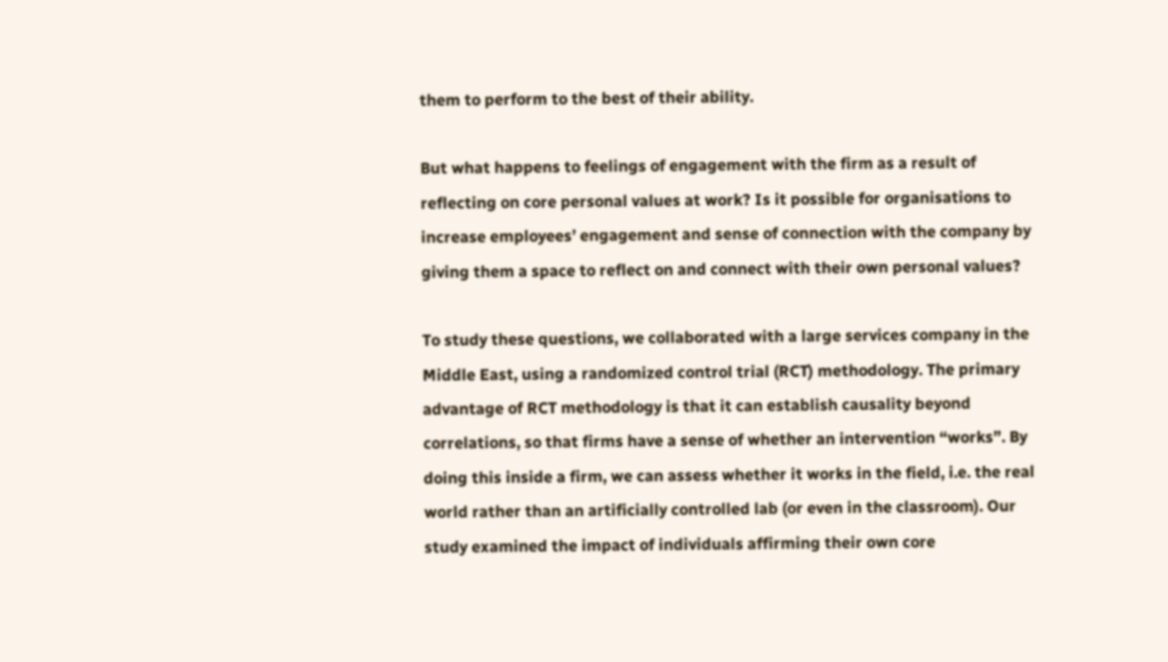them to perform to the best of their ability.

But what happens to feelings of engagement with the firm as a result of reflecting on core personal values at work? Is it possible for organisations to increase employees’ engagement and sense of connection with the company by giving them a space to reflect on and connect with their own personal values?

To study these questions, we collaborated with a large services company in the Middle East, using a randomized control trial (RCT) methodology. The primary advantage of RCT methodology is that it can establish causality beyond correlations, so that firms have a sense of whether an intervention “works”. By doing this inside a firm, we can assess whether it works in the field, i.e. the real world rather than an artificially controlled lab (or even in the classroom). Our study examined the impact of individuals affirming their own core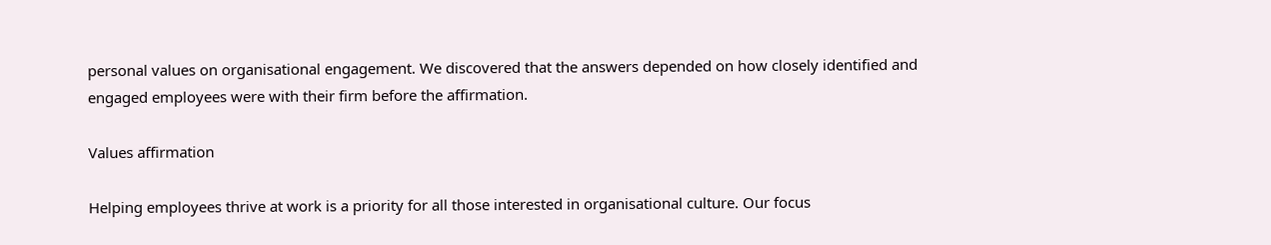personal values on organisational engagement. We discovered that the answers depended on how closely identified and engaged employees were with their firm before the affirmation.

Values affirmation

Helping employees thrive at work is a priority for all those interested in organisational culture. Our focus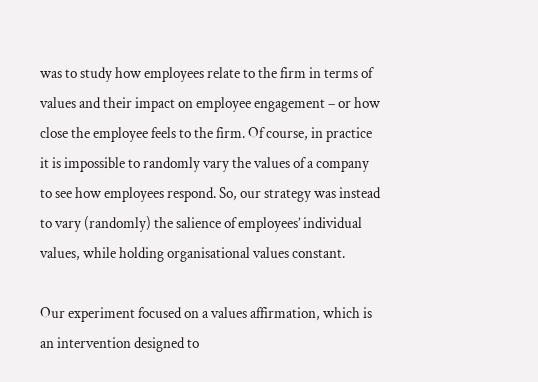was to study how employees relate to the firm in terms of values and their impact on employee engagement – or how close the employee feels to the firm. Of course, in practice it is impossible to randomly vary the values of a company to see how employees respond. So, our strategy was instead to vary (randomly) the salience of employees’ individual values, while holding organisational values constant.

Our experiment focused on a values affirmation, which is an intervention designed to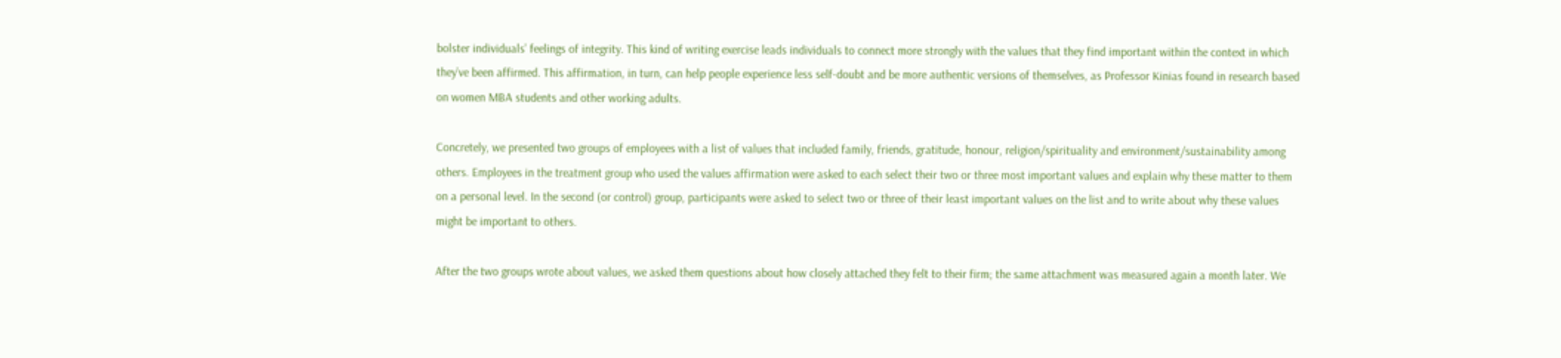bolster individuals’ feelings of integrity. This kind of writing exercise leads individuals to connect more strongly with the values that they find important within the context in which they’ve been affirmed. This affirmation, in turn, can help people experience less self-doubt and be more authentic versions of themselves, as Professor Kinias found in research based on women MBA students and other working adults.

Concretely, we presented two groups of employees with a list of values that included family, friends, gratitude, honour, religion/spirituality and environment/sustainability among others. Employees in the treatment group who used the values affirmation were asked to each select their two or three most important values and explain why these matter to them on a personal level. In the second (or control) group, participants were asked to select two or three of their least important values on the list and to write about why these values might be important to others.

After the two groups wrote about values, we asked them questions about how closely attached they felt to their firm; the same attachment was measured again a month later. We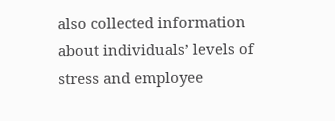also collected information about individuals’ levels of stress and employee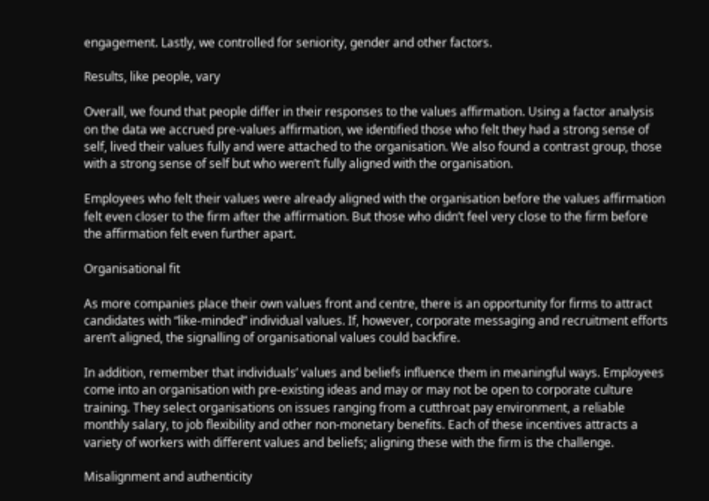engagement. Lastly, we controlled for seniority, gender and other factors.

Results, like people, vary

Overall, we found that people differ in their responses to the values affirmation. Using a factor analysis on the data we accrued pre-values affirmation, we identified those who felt they had a strong sense of self, lived their values fully and were attached to the organisation. We also found a contrast group, those with a strong sense of self but who weren’t fully aligned with the organisation.

Employees who felt their values were already aligned with the organisation before the values affirmation felt even closer to the firm after the affirmation. But those who didn’t feel very close to the firm before the affirmation felt even further apart.

Organisational fit

As more companies place their own values front and centre, there is an opportunity for firms to attract candidates with “like-minded” individual values. If, however, corporate messaging and recruitment efforts aren’t aligned, the signalling of organisational values could backfire.

In addition, remember that individuals’ values and beliefs influence them in meaningful ways. Employees come into an organisation with pre-existing ideas and may or may not be open to corporate culture training. They select organisations on issues ranging from a cutthroat pay environment, a reliable monthly salary, to job flexibility and other non-monetary benefits. Each of these incentives attracts a variety of workers with different values and beliefs; aligning these with the firm is the challenge.

Misalignment and authenticity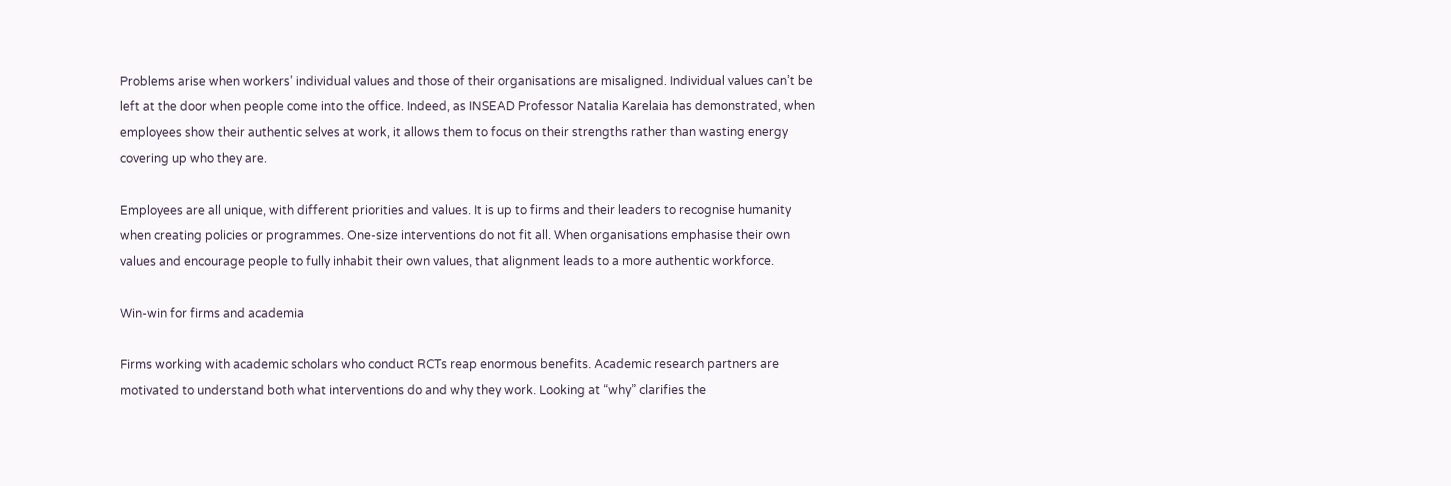Problems arise when workers’ individual values and those of their organisations are misaligned. Individual values can’t be left at the door when people come into the office. Indeed, as INSEAD Professor Natalia Karelaia has demonstrated, when employees show their authentic selves at work, it allows them to focus on their strengths rather than wasting energy covering up who they are.

Employees are all unique, with different priorities and values. It is up to firms and their leaders to recognise humanity when creating policies or programmes. One-size interventions do not fit all. When organisations emphasise their own values and encourage people to fully inhabit their own values, that alignment leads to a more authentic workforce.

Win-win for firms and academia

Firms working with academic scholars who conduct RCTs reap enormous benefits. Academic research partners are motivated to understand both what interventions do and why they work. Looking at “why” clarifies the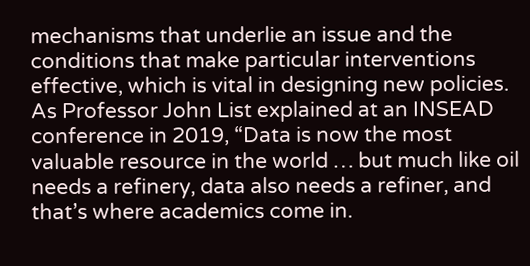mechanisms that underlie an issue and the conditions that make particular interventions effective, which is vital in designing new policies. As Professor John List explained at an INSEAD conference in 2019, “Data is now the most valuable resource in the world … but much like oil needs a refinery, data also needs a refiner, and that’s where academics come in.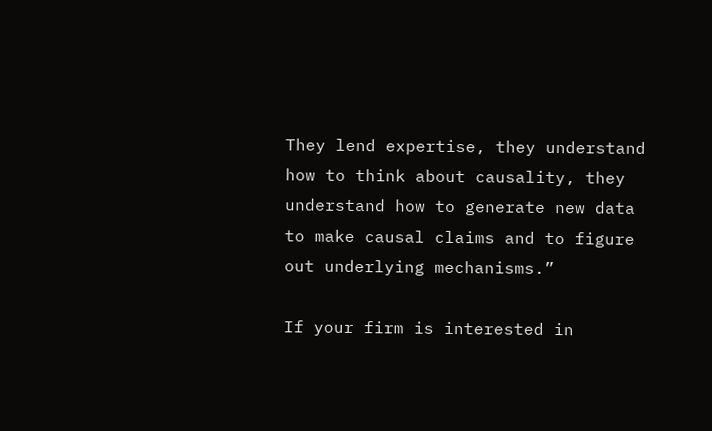They lend expertise, they understand how to think about causality, they understand how to generate new data to make causal claims and to figure out underlying mechanisms.”

If your firm is interested in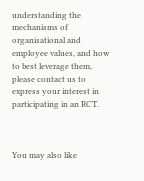understanding the mechanisms of organisational and employee values, and how to best leverage them, please contact us to express your interest in participating in an RCT.



You may also like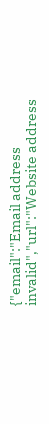{"email":"Email address invalid","url":"Website address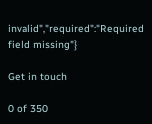invalid","required":"Required field missing"}

Get in touch

0 of 350